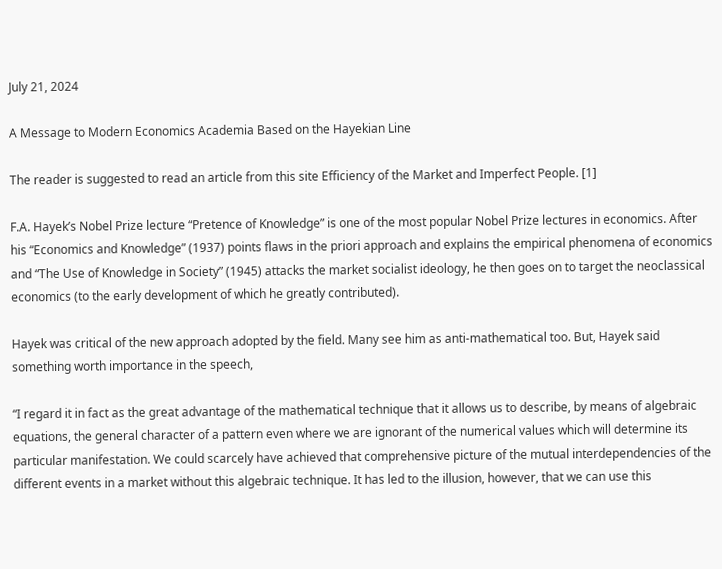July 21, 2024

A Message to Modern Economics Academia Based on the Hayekian Line

The reader is suggested to read an article from this site Efficiency of the Market and Imperfect People. [1]

F.A. Hayek’s Nobel Prize lecture “Pretence of Knowledge” is one of the most popular Nobel Prize lectures in economics. After his “Economics and Knowledge” (1937) points flaws in the priori approach and explains the empirical phenomena of economics and “The Use of Knowledge in Society” (1945) attacks the market socialist ideology, he then goes on to target the neoclassical economics (to the early development of which he greatly contributed).

Hayek was critical of the new approach adopted by the field. Many see him as anti-mathematical too. But, Hayek said something worth importance in the speech,

“I regard it in fact as the great advantage of the mathematical technique that it allows us to describe, by means of algebraic equations, the general character of a pattern even where we are ignorant of the numerical values which will determine its particular manifestation. We could scarcely have achieved that comprehensive picture of the mutual interdependencies of the different events in a market without this algebraic technique. It has led to the illusion, however, that we can use this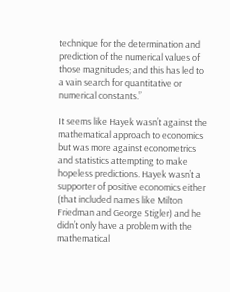technique for the determination and prediction of the numerical values of those magnitudes; and this has led to a vain search for quantitative or numerical constants.”

It seems like Hayek wasn’t against the mathematical approach to economics but was more against econometrics and statistics attempting to make hopeless predictions. Hayek wasn’t a supporter of positive economics either (that included names like Milton Friedman and George Stigler) and he didn’t only have a problem with the mathematical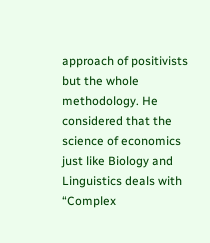approach of positivists but the whole methodology. He considered that the science of economics just like Biology and Linguistics deals with “Complex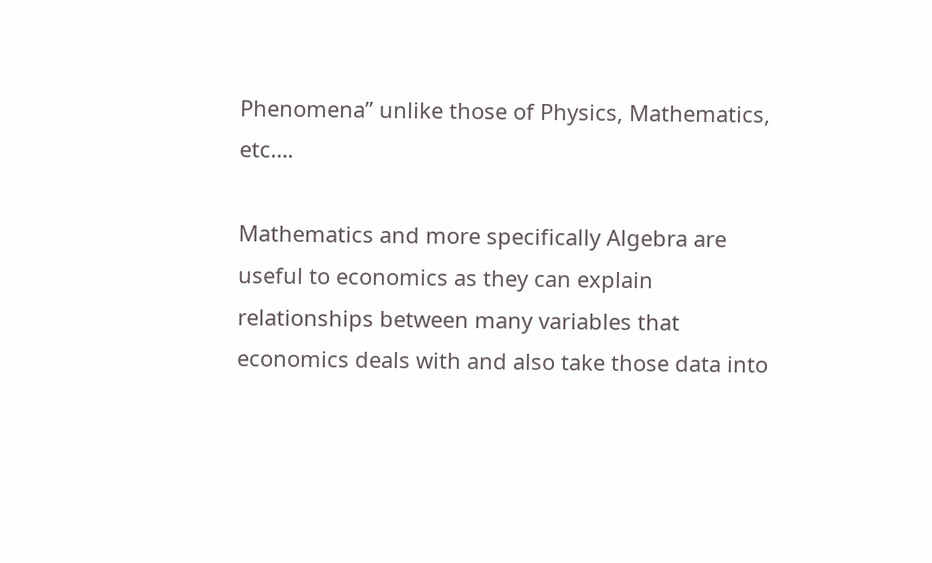Phenomena” unlike those of Physics, Mathematics, etc….

Mathematics and more specifically Algebra are useful to economics as they can explain relationships between many variables that economics deals with and also take those data into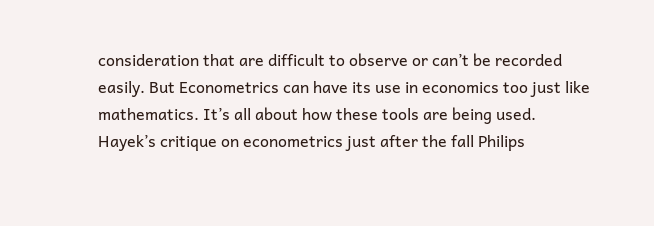consideration that are difficult to observe or can’t be recorded easily. But Econometrics can have its use in economics too just like mathematics. It’s all about how these tools are being used. Hayek’s critique on econometrics just after the fall Philips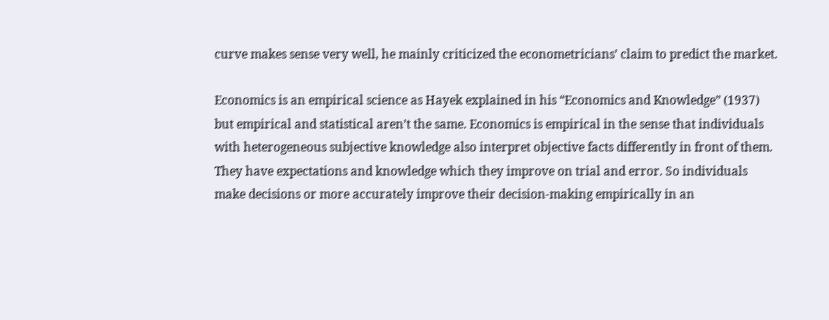curve makes sense very well, he mainly criticized the econometricians’ claim to predict the market.

Economics is an empirical science as Hayek explained in his “Economics and Knowledge” (1937) but empirical and statistical aren’t the same. Economics is empirical in the sense that individuals with heterogeneous subjective knowledge also interpret objective facts differently in front of them. They have expectations and knowledge which they improve on trial and error. So individuals make decisions or more accurately improve their decision-making empirically in an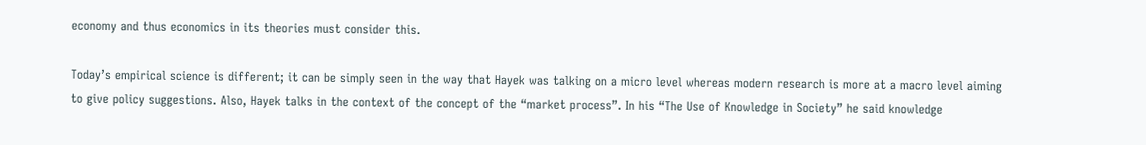economy and thus economics in its theories must consider this.

Today’s empirical science is different; it can be simply seen in the way that Hayek was talking on a micro level whereas modern research is more at a macro level aiming to give policy suggestions. Also, Hayek talks in the context of the concept of the “market process”. In his “The Use of Knowledge in Society” he said knowledge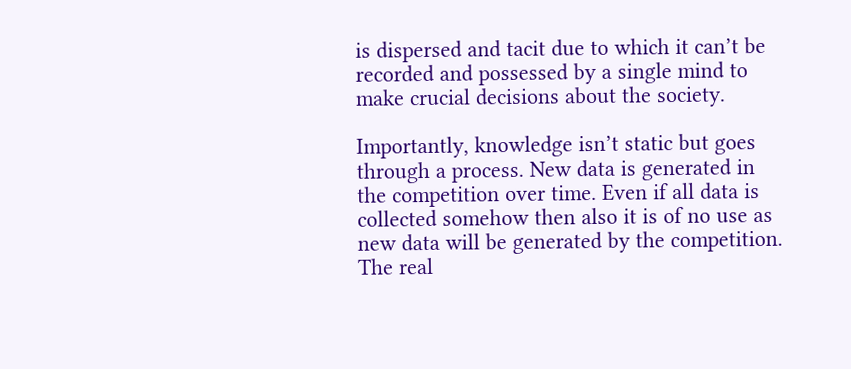is dispersed and tacit due to which it can’t be recorded and possessed by a single mind to make crucial decisions about the society.

Importantly, knowledge isn’t static but goes through a process. New data is generated in the competition over time. Even if all data is collected somehow then also it is of no use as new data will be generated by the competition. The real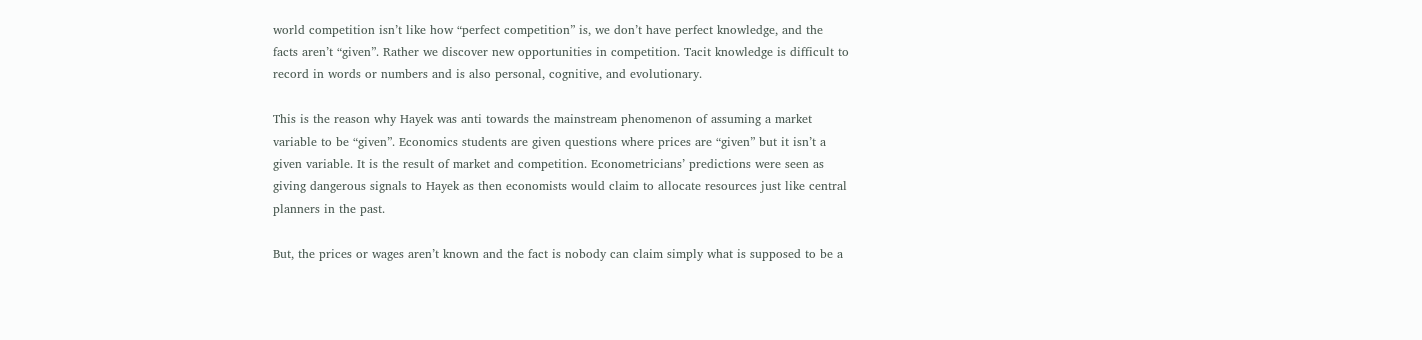world competition isn’t like how “perfect competition” is, we don’t have perfect knowledge, and the facts aren’t “given”. Rather we discover new opportunities in competition. Tacit knowledge is difficult to record in words or numbers and is also personal, cognitive, and evolutionary.

This is the reason why Hayek was anti towards the mainstream phenomenon of assuming a market variable to be “given”. Economics students are given questions where prices are “given” but it isn’t a given variable. It is the result of market and competition. Econometricians’ predictions were seen as giving dangerous signals to Hayek as then economists would claim to allocate resources just like central planners in the past.

But, the prices or wages aren’t known and the fact is nobody can claim simply what is supposed to be a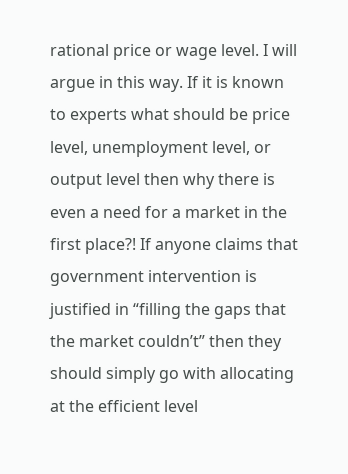rational price or wage level. I will argue in this way. If it is known to experts what should be price level, unemployment level, or output level then why there is even a need for a market in the first place?! If anyone claims that government intervention is justified in “filling the gaps that the market couldn’t” then they should simply go with allocating at the efficient level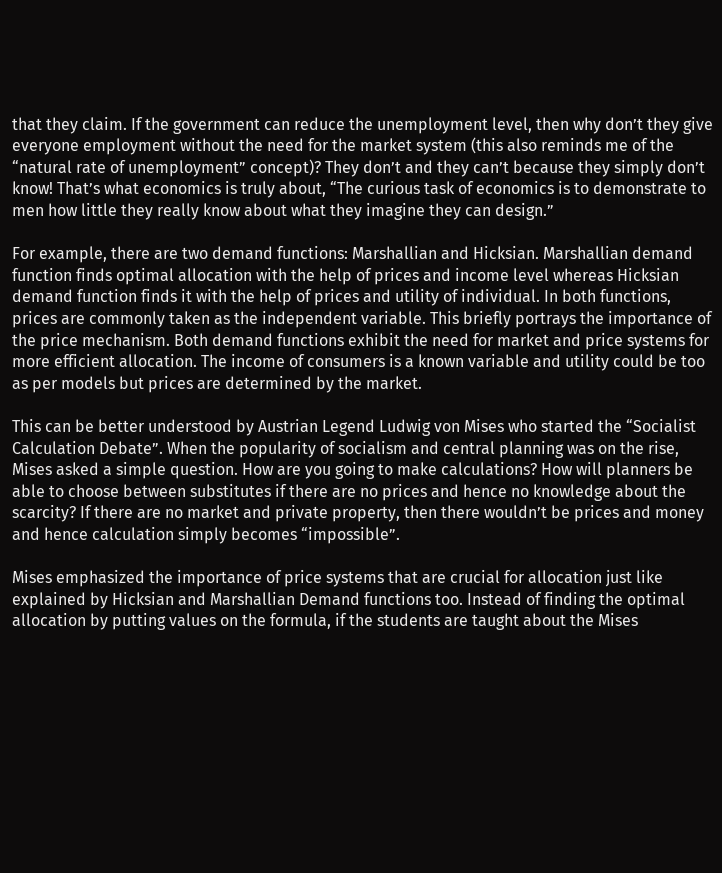that they claim. If the government can reduce the unemployment level, then why don’t they give everyone employment without the need for the market system (this also reminds me of the “natural rate of unemployment” concept)? They don’t and they can’t because they simply don’t know! That’s what economics is truly about, “The curious task of economics is to demonstrate to men how little they really know about what they imagine they can design.”

For example, there are two demand functions: Marshallian and Hicksian. Marshallian demand function finds optimal allocation with the help of prices and income level whereas Hicksian demand function finds it with the help of prices and utility of individual. In both functions, prices are commonly taken as the independent variable. This briefly portrays the importance of the price mechanism. Both demand functions exhibit the need for market and price systems for more efficient allocation. The income of consumers is a known variable and utility could be too as per models but prices are determined by the market.

This can be better understood by Austrian Legend Ludwig von Mises who started the “Socialist Calculation Debate”. When the popularity of socialism and central planning was on the rise, Mises asked a simple question. How are you going to make calculations? How will planners be able to choose between substitutes if there are no prices and hence no knowledge about the scarcity? If there are no market and private property, then there wouldn’t be prices and money and hence calculation simply becomes “impossible”.

Mises emphasized the importance of price systems that are crucial for allocation just like explained by Hicksian and Marshallian Demand functions too. Instead of finding the optimal allocation by putting values on the formula, if the students are taught about the Mises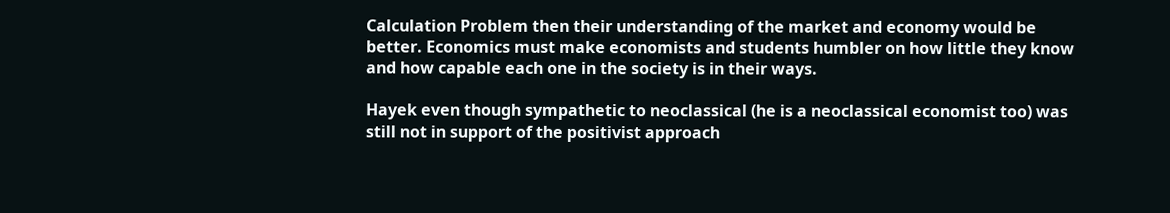Calculation Problem then their understanding of the market and economy would be better. Economics must make economists and students humbler on how little they know and how capable each one in the society is in their ways.

Hayek even though sympathetic to neoclassical (he is a neoclassical economist too) was still not in support of the positivist approach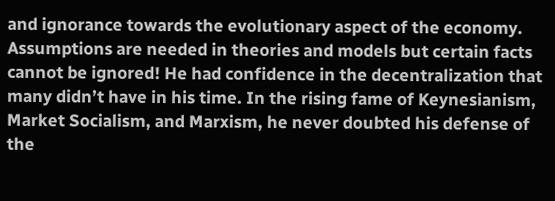and ignorance towards the evolutionary aspect of the economy. Assumptions are needed in theories and models but certain facts cannot be ignored! He had confidence in the decentralization that many didn’t have in his time. In the rising fame of Keynesianism, Market Socialism, and Marxism, he never doubted his defense of the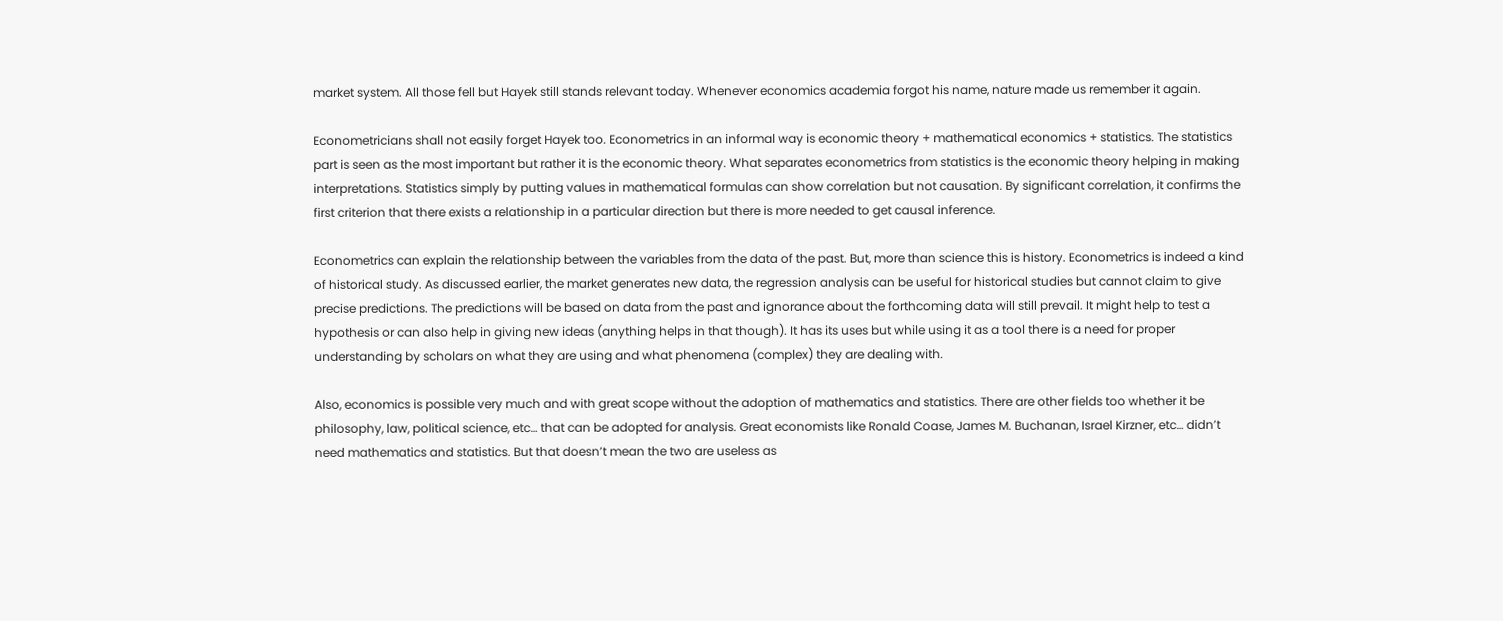market system. All those fell but Hayek still stands relevant today. Whenever economics academia forgot his name, nature made us remember it again.

Econometricians shall not easily forget Hayek too. Econometrics in an informal way is economic theory + mathematical economics + statistics. The statistics part is seen as the most important but rather it is the economic theory. What separates econometrics from statistics is the economic theory helping in making interpretations. Statistics simply by putting values in mathematical formulas can show correlation but not causation. By significant correlation, it confirms the first criterion that there exists a relationship in a particular direction but there is more needed to get causal inference.

Econometrics can explain the relationship between the variables from the data of the past. But, more than science this is history. Econometrics is indeed a kind of historical study. As discussed earlier, the market generates new data, the regression analysis can be useful for historical studies but cannot claim to give precise predictions. The predictions will be based on data from the past and ignorance about the forthcoming data will still prevail. It might help to test a hypothesis or can also help in giving new ideas (anything helps in that though). It has its uses but while using it as a tool there is a need for proper understanding by scholars on what they are using and what phenomena (complex) they are dealing with.

Also, economics is possible very much and with great scope without the adoption of mathematics and statistics. There are other fields too whether it be philosophy, law, political science, etc… that can be adopted for analysis. Great economists like Ronald Coase, James M. Buchanan, Israel Kirzner, etc… didn’t need mathematics and statistics. But that doesn’t mean the two are useless as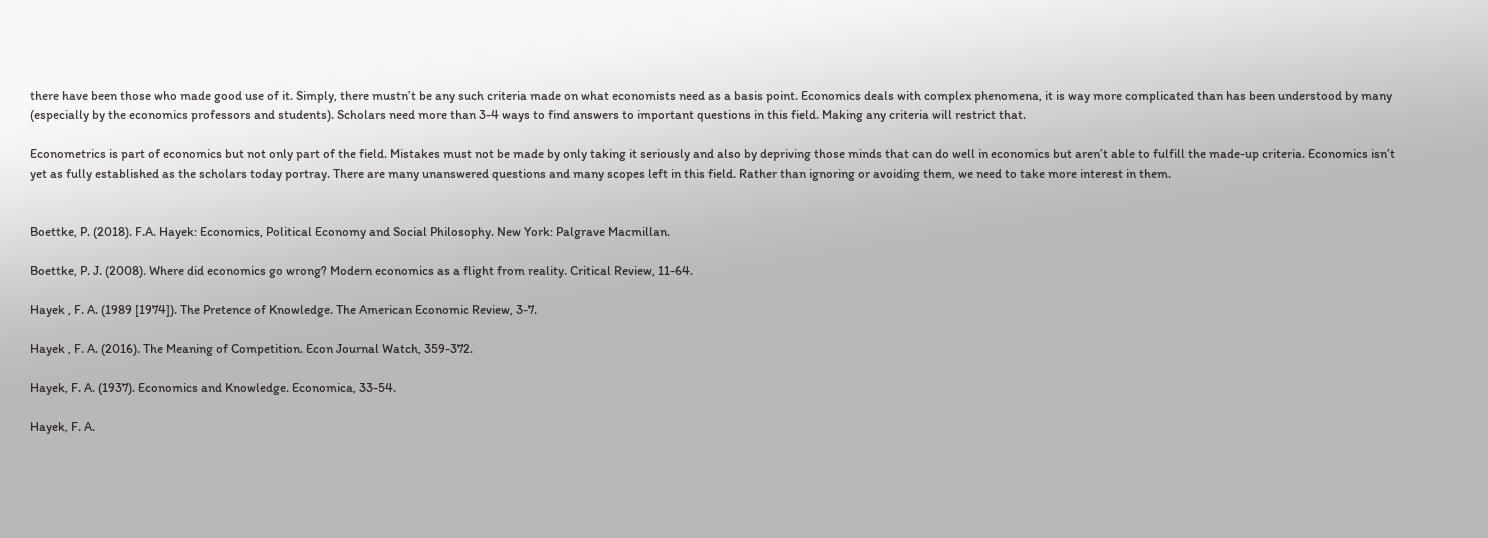there have been those who made good use of it. Simply, there mustn’t be any such criteria made on what economists need as a basis point. Economics deals with complex phenomena, it is way more complicated than has been understood by many (especially by the economics professors and students). Scholars need more than 3-4 ways to find answers to important questions in this field. Making any criteria will restrict that.

Econometrics is part of economics but not only part of the field. Mistakes must not be made by only taking it seriously and also by depriving those minds that can do well in economics but aren’t able to fulfill the made-up criteria. Economics isn’t yet as fully established as the scholars today portray. There are many unanswered questions and many scopes left in this field. Rather than ignoring or avoiding them, we need to take more interest in them.


Boettke, P. (2018). F.A. Hayek: Economics, Political Economy and Social Philosophy. New York: Palgrave Macmillan.

Boettke, P. J. (2008). Where did economics go wrong? Modern economics as a flight from reality. Critical Review, 11-64.

Hayek , F. A. (1989 [1974]). The Pretence of Knowledge. The American Economic Review, 3-7.

Hayek , F. A. (2016). The Meaning of Competition. Econ Journal Watch, 359-372.

Hayek, F. A. (1937). Economics and Knowledge. Economica, 33-54.

Hayek, F. A.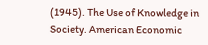(1945). The Use of Knowledge in Society. American Economic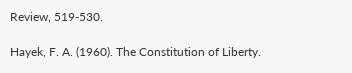Review, 519-530.

Hayek, F. A. (1960). The Constitution of Liberty.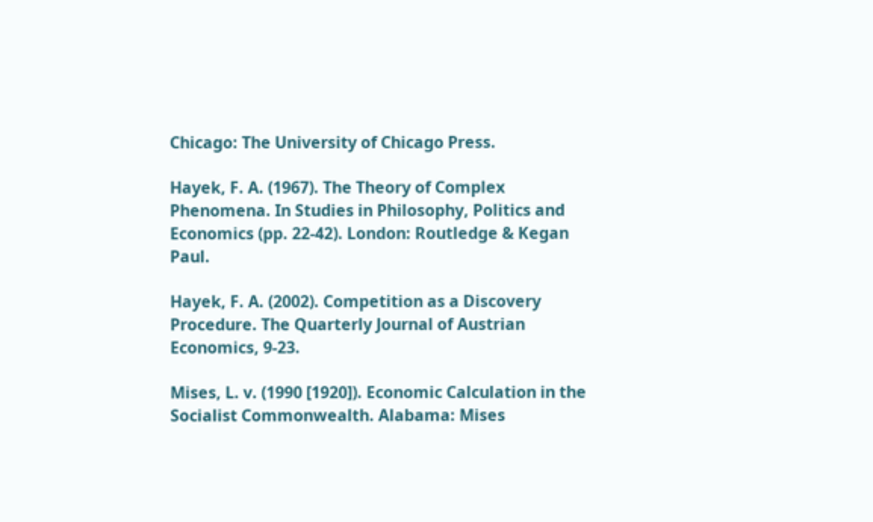Chicago: The University of Chicago Press.

Hayek, F. A. (1967). The Theory of Complex Phenomena. In Studies in Philosophy, Politics and Economics (pp. 22-42). London: Routledge & Kegan Paul.

Hayek, F. A. (2002). Competition as a Discovery Procedure. The Quarterly Journal of Austrian Economics, 9-23.

Mises, L. v. (1990 [1920]). Economic Calculation in the Socialist Commonwealth. Alabama: Mises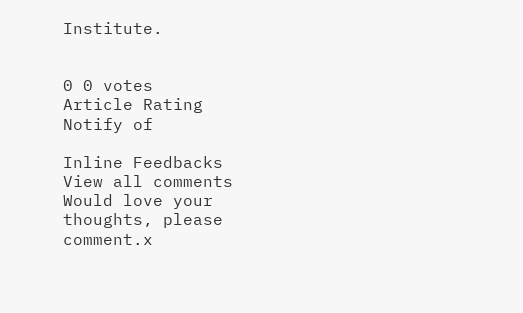Institute.


0 0 votes
Article Rating
Notify of

Inline Feedbacks
View all comments
Would love your thoughts, please comment.x